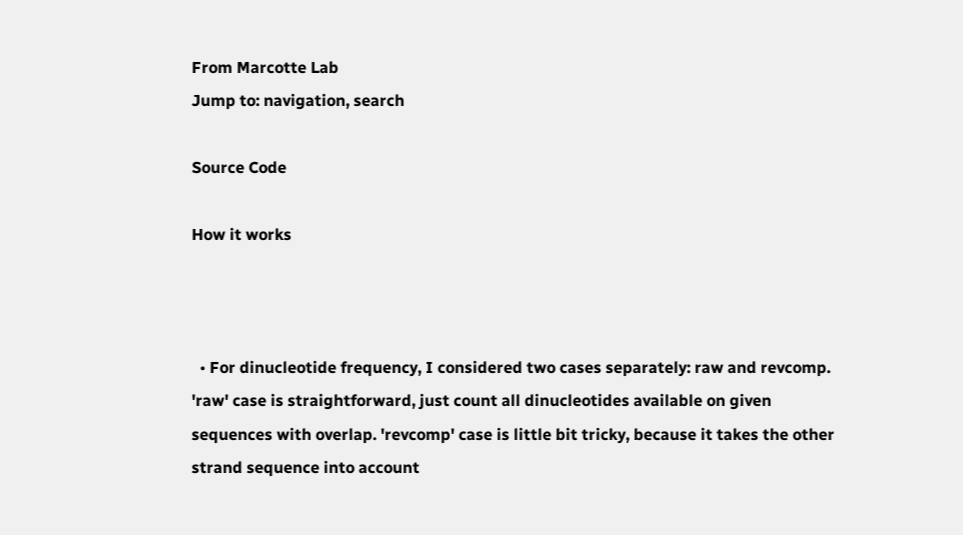From Marcotte Lab
Jump to: navigation, search

Source Code

How it works



  • For dinucleotide frequency, I considered two cases separately: raw and revcomp. 'raw' case is straightforward, just count all dinucleotides available on given sequences with overlap. 'revcomp' case is little bit tricky, because it takes the other strand sequence into account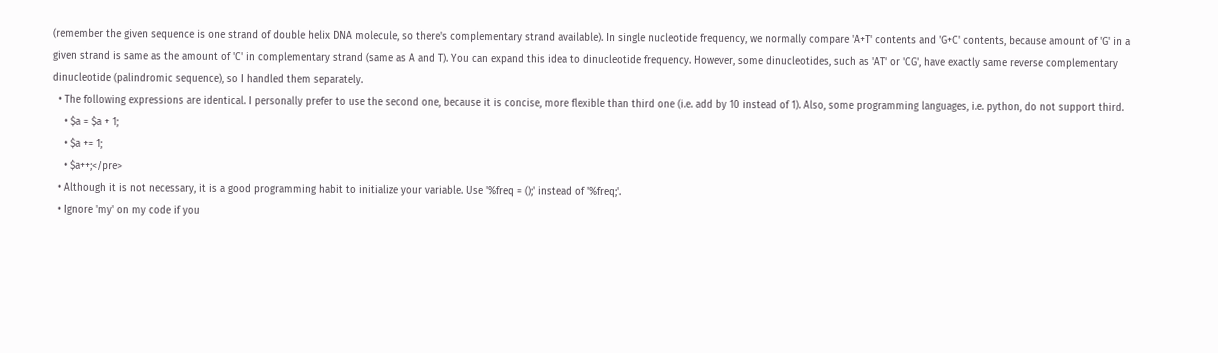(remember the given sequence is one strand of double helix DNA molecule, so there's complementary strand available). In single nucleotide frequency, we normally compare 'A+T' contents and 'G+C' contents, because amount of 'G' in a given strand is same as the amount of 'C' in complementary strand (same as A and T). You can expand this idea to dinucleotide frequency. However, some dinucleotides, such as 'AT' or 'CG', have exactly same reverse complementary dinucleotide (palindromic sequence), so I handled them separately.
  • The following expressions are identical. I personally prefer to use the second one, because it is concise, more flexible than third one (i.e. add by 10 instead of 1). Also, some programming languages, i.e. python, do not support third.
    • $a = $a + 1;
    • $a += 1;
    • $a++;</pre>
  • Although it is not necessary, it is a good programming habit to initialize your variable. Use '%freq = ();' instead of '%freq;'.
  • Ignore 'my' on my code if you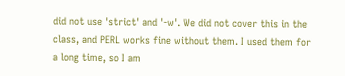did not use 'strict' and '-w'. We did not cover this in the class, and PERL works fine without them. I used them for a long time, so I am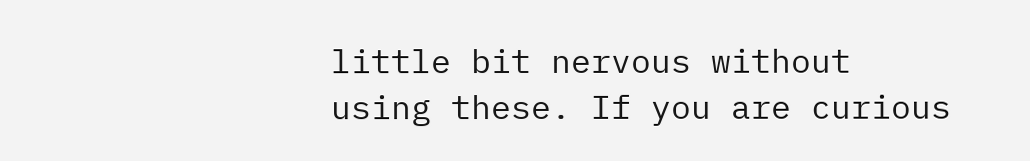little bit nervous without using these. If you are curious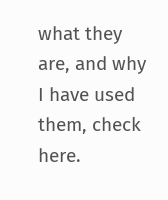what they are, and why I have used them, check here.